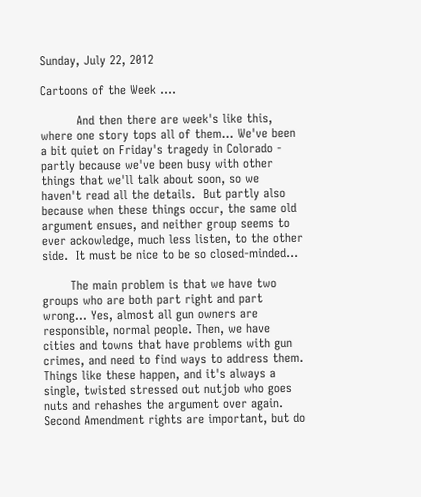Sunday, July 22, 2012

Cartoons of the Week ....

         And then there are week's like this, where one story tops all of them... We've been a bit quiet on Friday's tragedy in Colorado - partly because we've been busy with other things that we'll talk about soon, so we haven't read all the details.  But partly also because when these things occur, the same old argument ensues, and neither group seems to ever ackowledge, much less listen, to the other side.  It must be nice to be so closed-minded...

       The main problem is that we have two groups who are both part right and part wrong... Yes, almost all gun owners are responsible, normal people. Then, we have cities and towns that have problems with gun crimes, and need to find ways to address them.  Things like these happen, and it's always a single, twisted stressed out nutjob who goes nuts and rehashes the argument over again.  Second Amendment rights are important, but do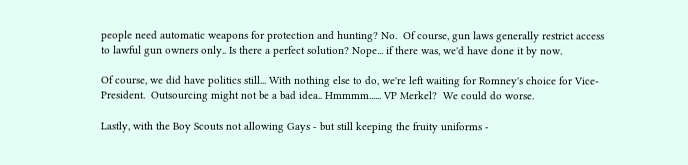people need automatic weapons for protection and hunting? No.  Of course, gun laws generally restrict access to lawful gun owners only.. Is there a perfect solution? Nope... if there was, we'd have done it by now.

Of course, we did have politics still... With nothing else to do, we're left waiting for Romney's choice for Vice-President.  Outsourcing might not be a bad idea.. Hmmmm...... VP Merkel?  We could do worse.

Lastly, with the Boy Scouts not allowing Gays - but still keeping the fruity uniforms -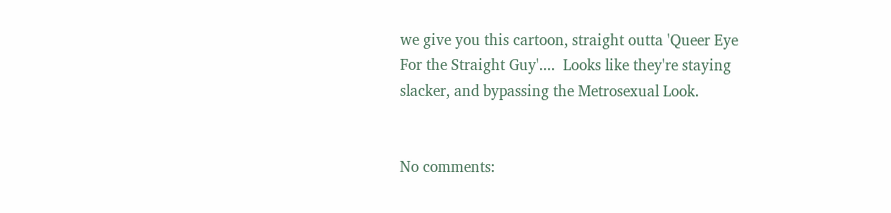we give you this cartoon, straight outta 'Queer Eye For the Straight Guy'....  Looks like they're staying slacker, and bypassing the Metrosexual Look.


No comments: